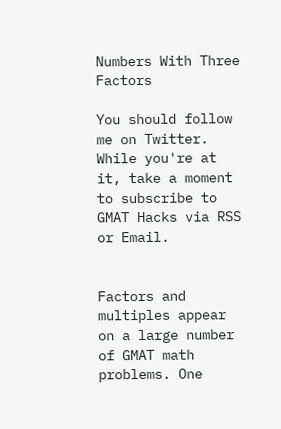Numbers With Three Factors

You should follow me on Twitter. While you're at it, take a moment to subscribe to GMAT Hacks via RSS or Email.


Factors and multiples appear on a large number of GMAT math problems. One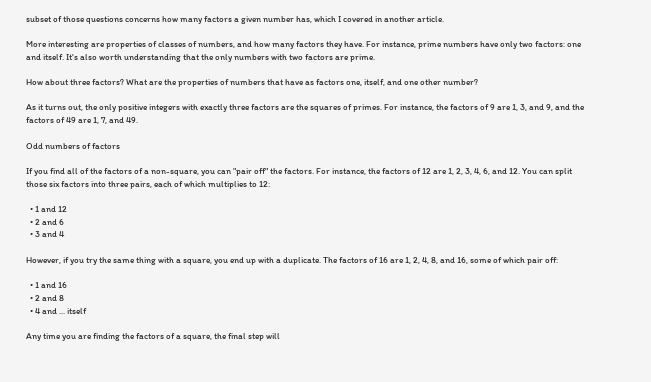subset of those questions concerns how many factors a given number has, which I covered in another article.

More interesting are properties of classes of numbers, and how many factors they have. For instance, prime numbers have only two factors: one and itself. It's also worth understanding that the only numbers with two factors are prime.

How about three factors? What are the properties of numbers that have as factors one, itself, and one other number?

As it turns out, the only positive integers with exactly three factors are the squares of primes. For instance, the factors of 9 are 1, 3, and 9, and the factors of 49 are 1, 7, and 49.

Odd numbers of factors

If you find all of the factors of a non-square, you can "pair off" the factors. For instance, the factors of 12 are 1, 2, 3, 4, 6, and 12. You can split those six factors into three pairs, each of which multiplies to 12:

  • 1 and 12
  • 2 and 6
  • 3 and 4

However, if you try the same thing with a square, you end up with a duplicate. The factors of 16 are 1, 2, 4, 8, and 16, some of which pair off:

  • 1 and 16
  • 2 and 8
  • 4 and ... itself

Any time you are finding the factors of a square, the final step will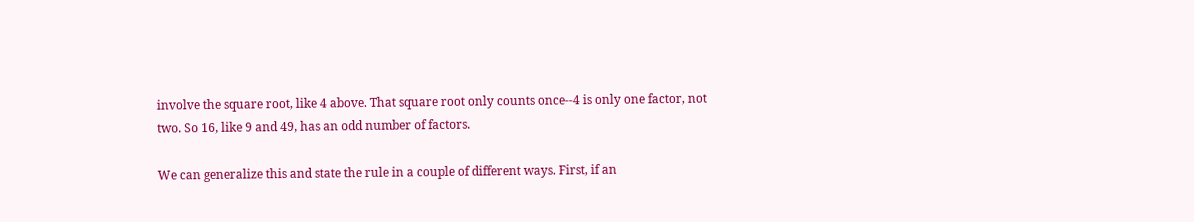involve the square root, like 4 above. That square root only counts once--4 is only one factor, not two. So 16, like 9 and 49, has an odd number of factors.

We can generalize this and state the rule in a couple of different ways. First, if an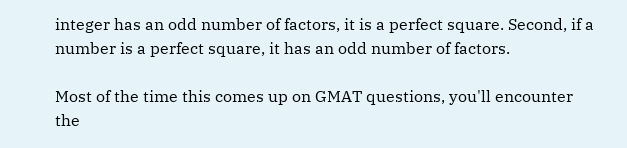integer has an odd number of factors, it is a perfect square. Second, if a number is a perfect square, it has an odd number of factors.

Most of the time this comes up on GMAT questions, you'll encounter the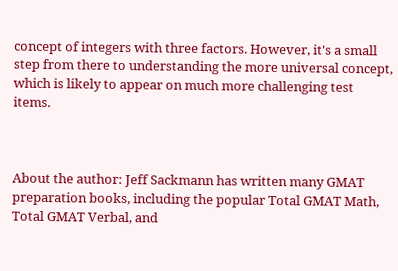concept of integers with three factors. However, it's a small step from there to understanding the more universal concept, which is likely to appear on much more challenging test items.



About the author: Jeff Sackmann has written many GMAT preparation books, including the popular Total GMAT Math, Total GMAT Verbal, and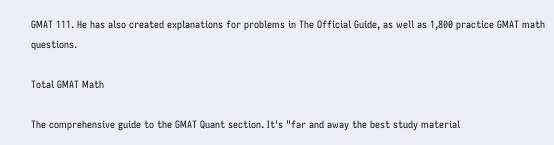GMAT 111. He has also created explanations for problems in The Official Guide, as well as 1,800 practice GMAT math questions.

Total GMAT Math

The comprehensive guide to the GMAT Quant section. It's "far and away the best study material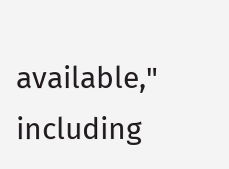available," including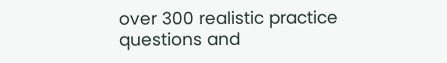over 300 realistic practice questions and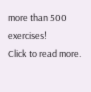more than 500 exercises!
Click to read more.